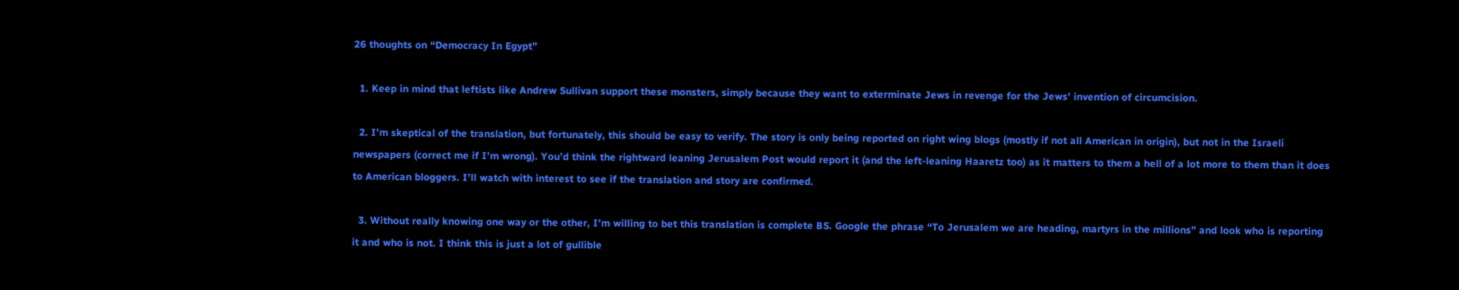26 thoughts on “Democracy In Egypt”

  1. Keep in mind that leftists like Andrew Sullivan support these monsters, simply because they want to exterminate Jews in revenge for the Jews’ invention of circumcision.

  2. I’m skeptical of the translation, but fortunately, this should be easy to verify. The story is only being reported on right wing blogs (mostly if not all American in origin), but not in the Israeli newspapers (correct me if I’m wrong). You’d think the rightward leaning Jerusalem Post would report it (and the left-leaning Haaretz too) as it matters to them a hell of a lot more to them than it does to American bloggers. I’ll watch with interest to see if the translation and story are confirmed.

  3. Without really knowing one way or the other, I’m willing to bet this translation is complete BS. Google the phrase “To Jerusalem we are heading, martyrs in the millions” and look who is reporting it and who is not. I think this is just a lot of gullible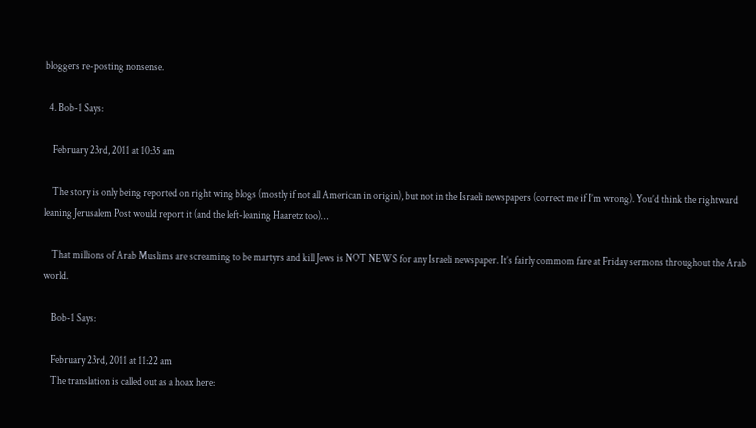bloggers re-posting nonsense.

  4. Bob-1 Says:

    February 23rd, 2011 at 10:35 am

    The story is only being reported on right wing blogs (mostly if not all American in origin), but not in the Israeli newspapers (correct me if I’m wrong). You’d think the rightward leaning Jerusalem Post would report it (and the left-leaning Haaretz too)…

    That millions of Arab Muslims are screaming to be martyrs and kill Jews is NOT NEWS for any Israeli newspaper. It’s fairly commom fare at Friday sermons throughout the Arab world.

    Bob-1 Says:

    February 23rd, 2011 at 11:22 am
    The translation is called out as a hoax here: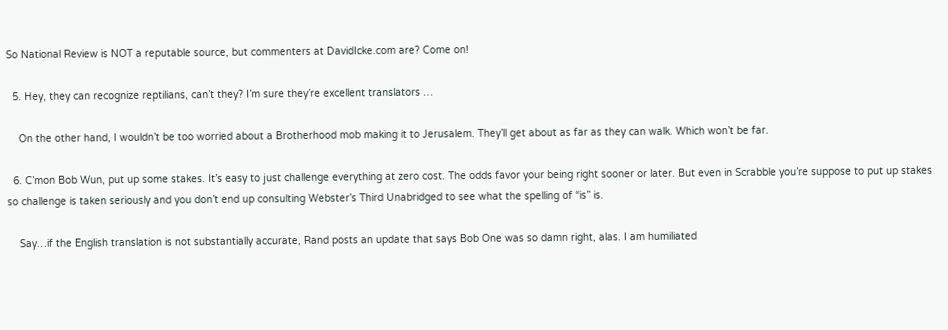So National Review is NOT a reputable source, but commenters at DavidIcke.com are? Come on!

  5. Hey, they can recognize reptilians, can’t they? I’m sure they’re excellent translators …

    On the other hand, I wouldn’t be too worried about a Brotherhood mob making it to Jerusalem. They’ll get about as far as they can walk. Which won’t be far.

  6. C’mon Bob Wun, put up some stakes. It’s easy to just challenge everything at zero cost. The odds favor your being right sooner or later. But even in Scrabble you’re suppose to put up stakes so challenge is taken seriously and you don’t end up consulting Webster’s Third Unabridged to see what the spelling of “is” is.

    Say…if the English translation is not substantially accurate, Rand posts an update that says Bob One was so damn right, alas. I am humiliated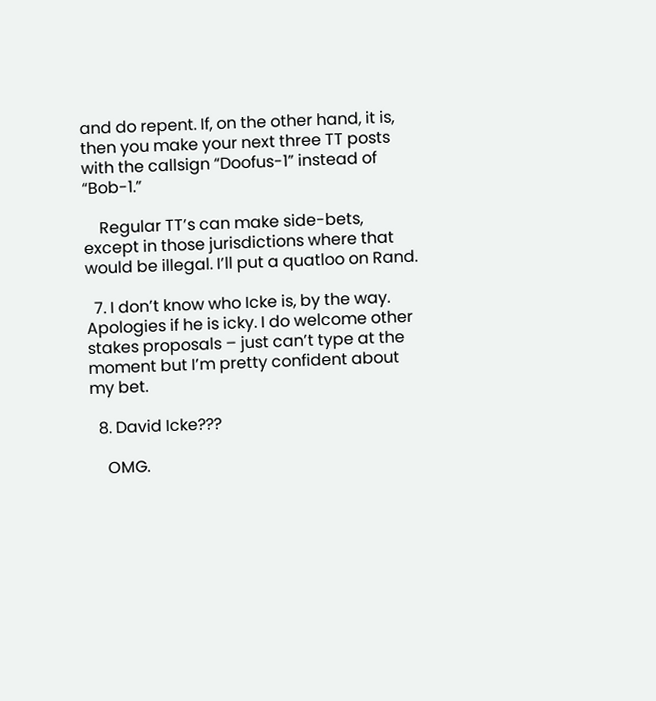and do repent. If, on the other hand, it is, then you make your next three TT posts with the callsign “Doofus-1” instead of “Bob-1.”

    Regular TT’s can make side-bets, except in those jurisdictions where that would be illegal. I’ll put a quatloo on Rand.

  7. I don’t know who Icke is, by the way. Apologies if he is icky. I do welcome other stakes proposals – just can’t type at the moment but I’m pretty confident about my bet.

  8. David Icke???

    OMG.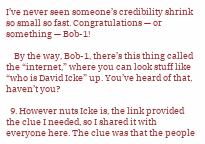I’ve never seen someone’s credibility shrink so small so fast. Congratulations — or something — Bob-1!

    By the way, Bob-1, there’s this thing called the “internet,” where you can look stuff like “who is David Icke” up. You’ve heard of that, haven’t you?

  9. However nuts Icke is, the link provided the clue I needed, so I shared it with everyone here. The clue was that the people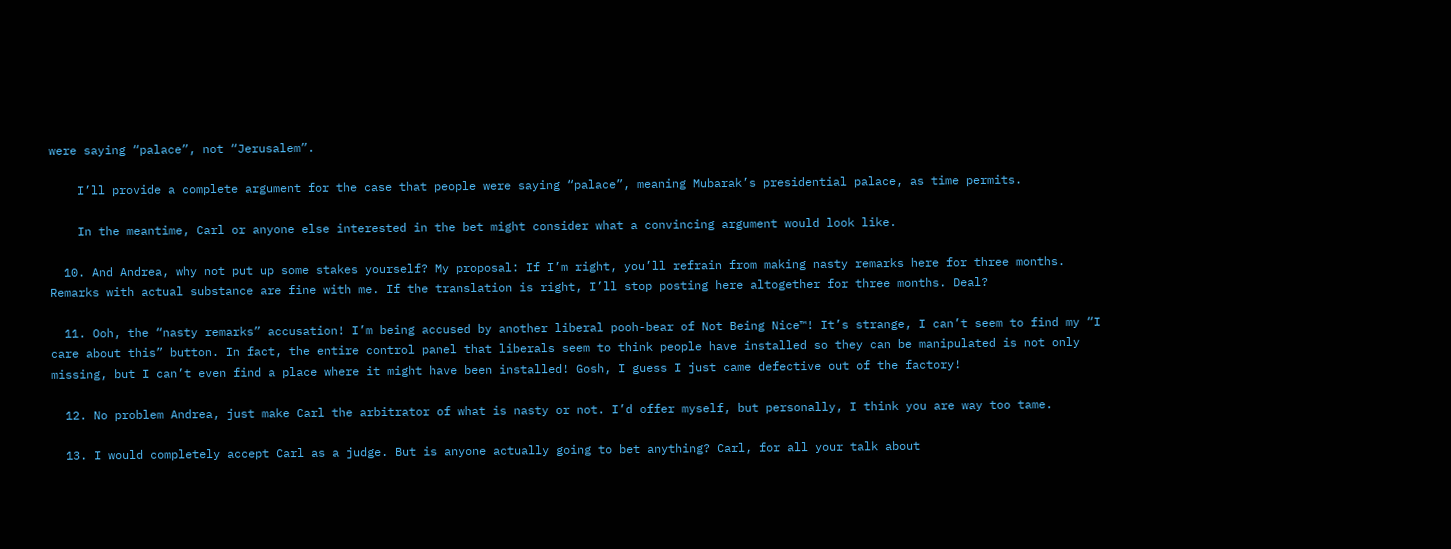were saying “palace”, not “Jerusalem”.

    I’ll provide a complete argument for the case that people were saying “palace”, meaning Mubarak’s presidential palace, as time permits.

    In the meantime, Carl or anyone else interested in the bet might consider what a convincing argument would look like.

  10. And Andrea, why not put up some stakes yourself? My proposal: If I’m right, you’ll refrain from making nasty remarks here for three months. Remarks with actual substance are fine with me. If the translation is right, I’ll stop posting here altogether for three months. Deal?

  11. Ooh, the “nasty remarks” accusation! I’m being accused by another liberal pooh-bear of Not Being Nice™! It’s strange, I can’t seem to find my “I care about this” button. In fact, the entire control panel that liberals seem to think people have installed so they can be manipulated is not only missing, but I can’t even find a place where it might have been installed! Gosh, I guess I just came defective out of the factory!

  12. No problem Andrea, just make Carl the arbitrator of what is nasty or not. I’d offer myself, but personally, I think you are way too tame.

  13. I would completely accept Carl as a judge. But is anyone actually going to bet anything? Carl, for all your talk about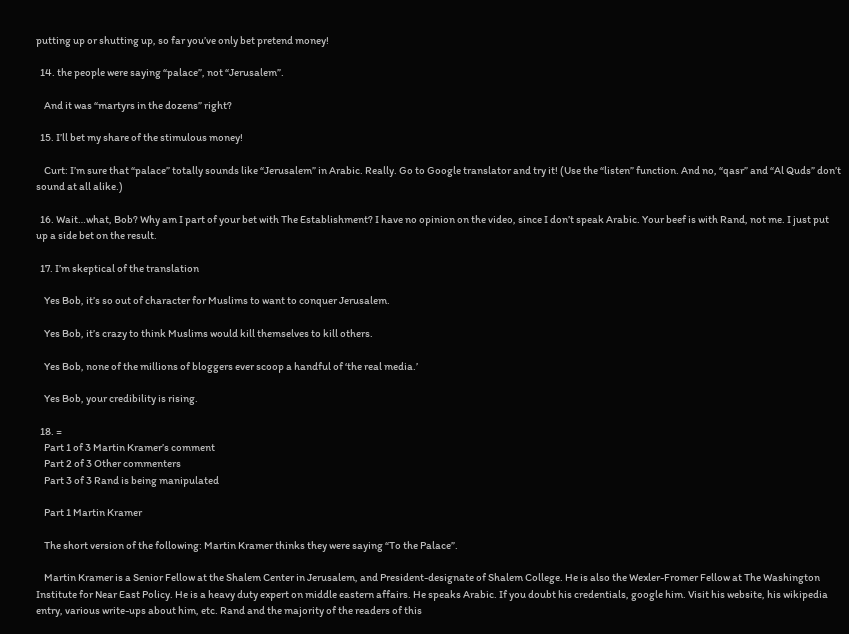putting up or shutting up, so far you’ve only bet pretend money!

  14. the people were saying “palace”, not “Jerusalem”.

    And it was “martyrs in the dozens” right?

  15. I’ll bet my share of the stimulous money!

    Curt: I’m sure that “palace” totally sounds like “Jerusalem” in Arabic. Really. Go to Google translator and try it! (Use the “listen” function. And no, “qasr” and “Al Quds” don’t sound at all alike.)

  16. Wait…what, Bob? Why am I part of your bet with The Establishment? I have no opinion on the video, since I don’t speak Arabic. Your beef is with Rand, not me. I just put up a side bet on the result.

  17. I’m skeptical of the translation

    Yes Bob, it’s so out of character for Muslims to want to conquer Jerusalem.

    Yes Bob, it’s crazy to think Muslims would kill themselves to kill others.

    Yes Bob, none of the millions of bloggers ever scoop a handful of ‘the real media.’

    Yes Bob, your credibility is rising.

  18. =
    Part 1 of 3 Martin Kramer’s comment
    Part 2 of 3 Other commenters
    Part 3 of 3 Rand is being manipulated

    Part 1 Martin Kramer

    The short version of the following: Martin Kramer thinks they were saying “To the Palace”.

    Martin Kramer is a Senior Fellow at the Shalem Center in Jerusalem, and President-designate of Shalem College. He is also the Wexler-Fromer Fellow at The Washington Institute for Near East Policy. He is a heavy duty expert on middle eastern affairs. He speaks Arabic. If you doubt his credentials, google him. Visit his website, his wikipedia entry, various write-ups about him, etc. Rand and the majority of the readers of this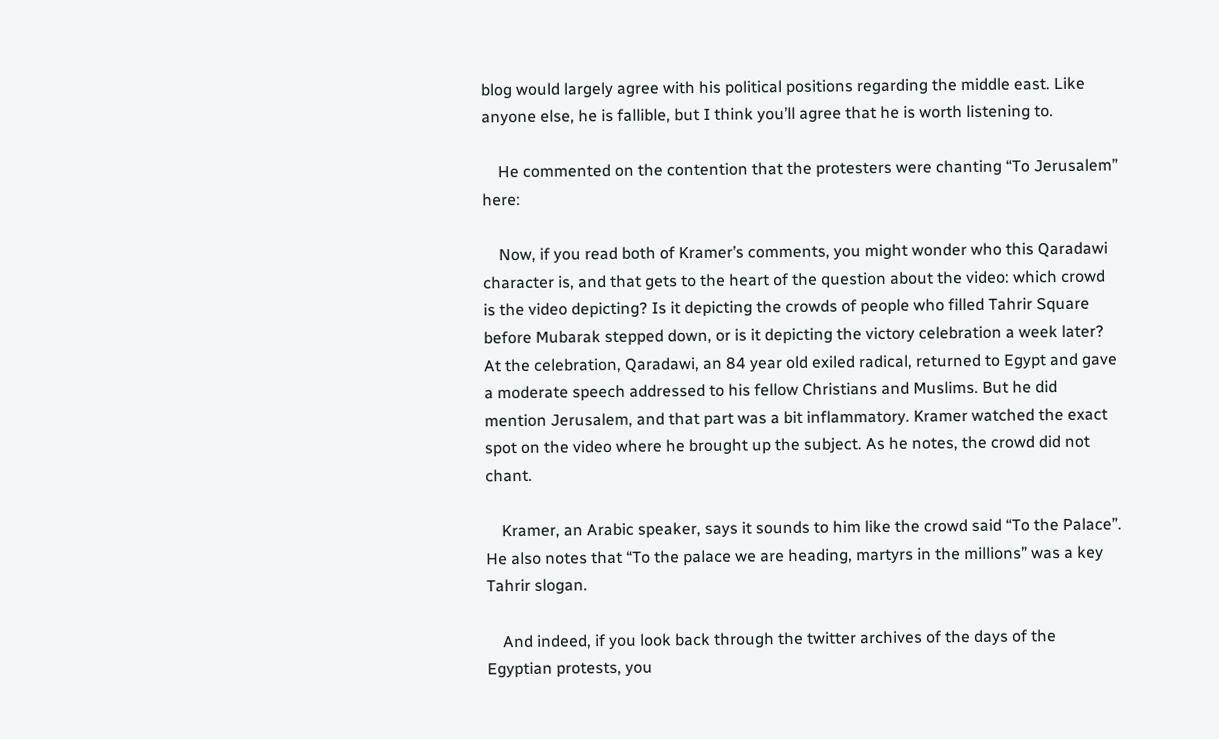blog would largely agree with his political positions regarding the middle east. Like anyone else, he is fallible, but I think you’ll agree that he is worth listening to.

    He commented on the contention that the protesters were chanting “To Jerusalem” here:

    Now, if you read both of Kramer’s comments, you might wonder who this Qaradawi character is, and that gets to the heart of the question about the video: which crowd is the video depicting? Is it depicting the crowds of people who filled Tahrir Square before Mubarak stepped down, or is it depicting the victory celebration a week later? At the celebration, Qaradawi, an 84 year old exiled radical, returned to Egypt and gave a moderate speech addressed to his fellow Christians and Muslims. But he did mention Jerusalem, and that part was a bit inflammatory. Kramer watched the exact spot on the video where he brought up the subject. As he notes, the crowd did not chant.

    Kramer, an Arabic speaker, says it sounds to him like the crowd said “To the Palace”. He also notes that “To the palace we are heading, martyrs in the millions” was a key Tahrir slogan.

    And indeed, if you look back through the twitter archives of the days of the Egyptian protests, you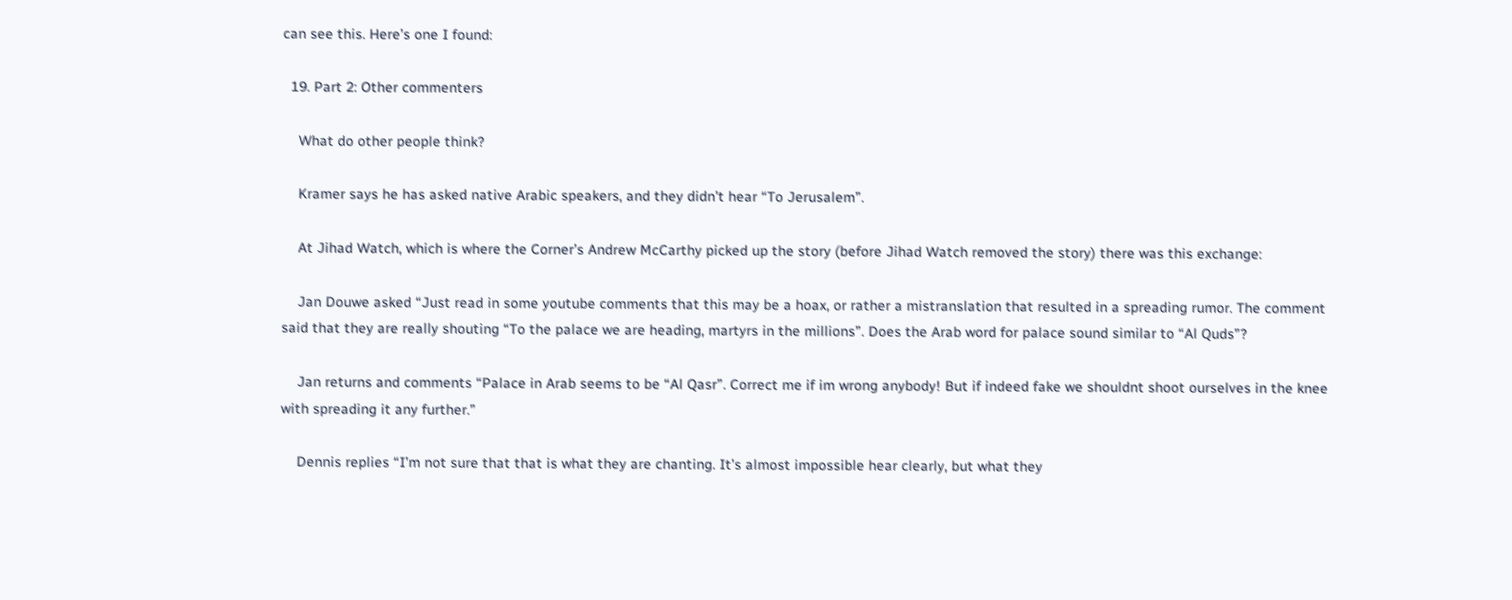can see this. Here’s one I found:

  19. Part 2: Other commenters

    What do other people think?

    Kramer says he has asked native Arabic speakers, and they didn’t hear “To Jerusalem”.

    At Jihad Watch, which is where the Corner’s Andrew McCarthy picked up the story (before Jihad Watch removed the story) there was this exchange:

    Jan Douwe asked “Just read in some youtube comments that this may be a hoax, or rather a mistranslation that resulted in a spreading rumor. The comment said that they are really shouting “To the palace we are heading, martyrs in the millions”. Does the Arab word for palace sound similar to “Al Quds”?

    Jan returns and comments “Palace in Arab seems to be “Al Qasr”. Correct me if im wrong anybody! But if indeed fake we shouldnt shoot ourselves in the knee with spreading it any further.”

    Dennis replies “I’m not sure that that is what they are chanting. It’s almost impossible hear clearly, but what they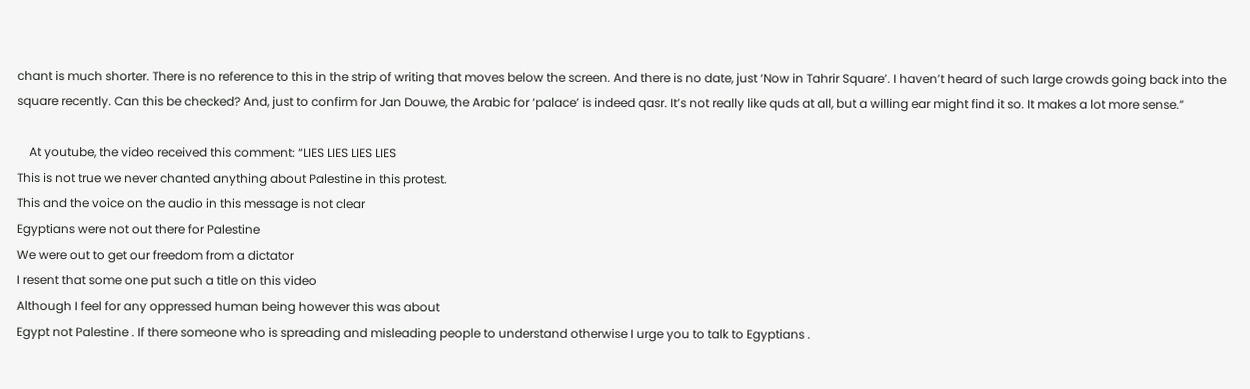chant is much shorter. There is no reference to this in the strip of writing that moves below the screen. And there is no date, just ‘Now in Tahrir Square’. I haven’t heard of such large crowds going back into the square recently. Can this be checked? And, just to confirm for Jan Douwe, the Arabic for ‘palace’ is indeed qasr. It’s not really like quds at all, but a willing ear might find it so. It makes a lot more sense.”

    At youtube, the video received this comment: “LIES LIES LIES LIES
This is not true we never chanted anything about Palestine in this protest.
This and the voice on the audio in this message is not clear
Egyptians were not out there for Palestine
We were out to get our freedom from a dictator
I resent that some one put such a title on this video
Although I feel for any oppressed human being however this was about
Egypt not Palestine . If there someone who is spreading and misleading people to understand otherwise I urge you to talk to Egyptians .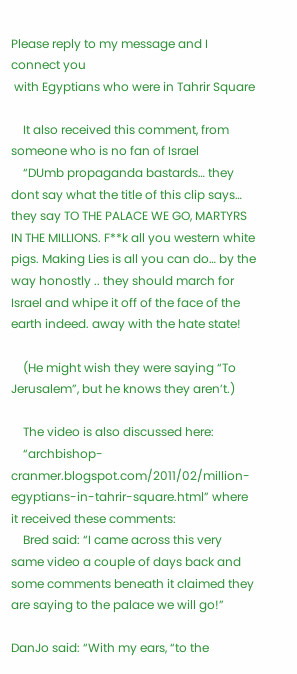Please reply to my message and I connect you
 with Egyptians who were in Tahrir Square

    It also received this comment, from someone who is no fan of Israel
    “DUmb propaganda bastards… they dont say what the title of this clip says… they say TO THE PALACE WE GO, MARTYRS IN THE MILLIONS. F**k all you western white pigs. Making Lies is all you can do… by the way honostly .. they should march for Israel and whipe it off of the face of the earth indeed. away with the hate state!

    (He might wish they were saying “To Jerusalem”, but he knows they aren’t.)

    The video is also discussed here:
    “archbishop-cranmer.blogspot.com/2011/02/million-egyptians-in-tahrir-square.html” where it received these comments:
    Bred said: “I came across this very same video a couple of days back and some comments beneath it claimed they are saying to the palace we will go!”

DanJo said: “With my ears, “to the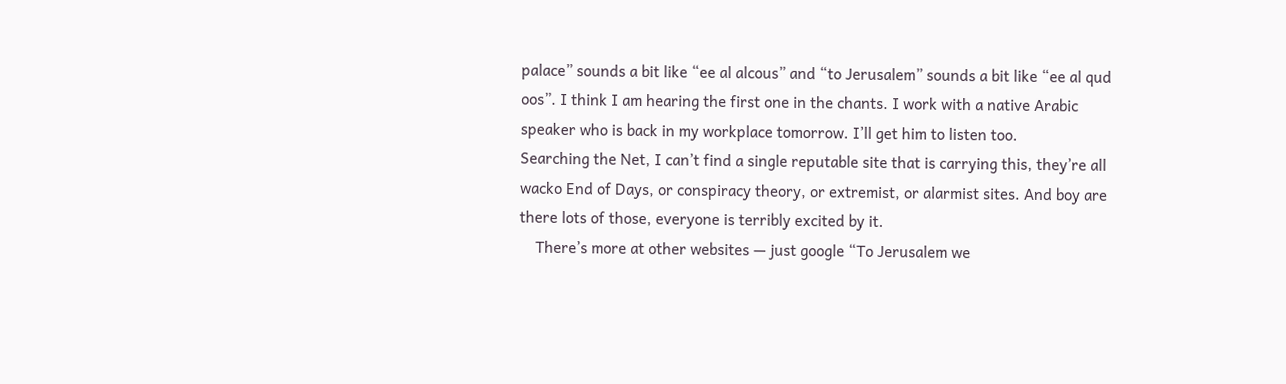palace” sounds a bit like “ee al alcous” and “to Jerusalem” sounds a bit like “ee al qud oos”. I think I am hearing the first one in the chants. I work with a native Arabic speaker who is back in my workplace tomorrow. I’ll get him to listen too.
Searching the Net, I can’t find a single reputable site that is carrying this, they’re all wacko End of Days, or conspiracy theory, or extremist, or alarmist sites. And boy are there lots of those, everyone is terribly excited by it.
    There’s more at other websites — just google “To Jerusalem we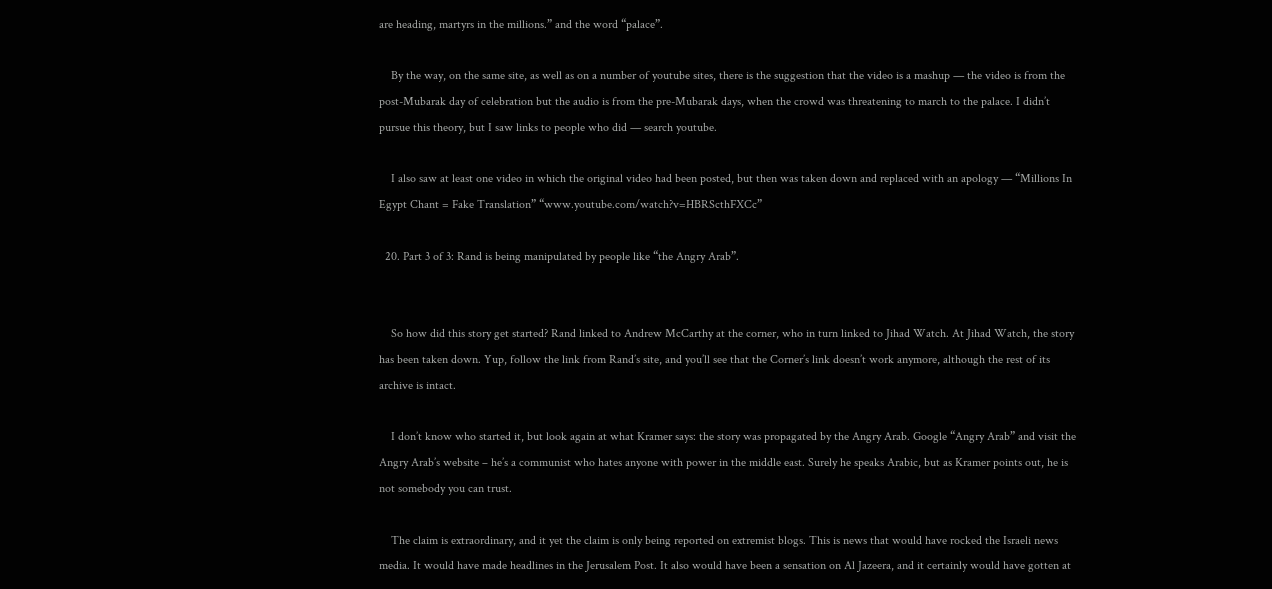are heading, martyrs in the millions.” and the word “palace”.

    By the way, on the same site, as well as on a number of youtube sites, there is the suggestion that the video is a mashup — the video is from the post-Mubarak day of celebration but the audio is from the pre-Mubarak days, when the crowd was threatening to march to the palace. I didn’t pursue this theory, but I saw links to people who did — search youtube.

    I also saw at least one video in which the original video had been posted, but then was taken down and replaced with an apology — “Millions In Egypt Chant = Fake Translation” “www.youtube.com/watch?v=HBRScthFXCc”

  20. Part 3 of 3: Rand is being manipulated by people like “the Angry Arab”.


    So how did this story get started? Rand linked to Andrew McCarthy at the corner, who in turn linked to Jihad Watch. At Jihad Watch, the story has been taken down. Yup, follow the link from Rand’s site, and you’ll see that the Corner’s link doesn’t work anymore, although the rest of its archive is intact.

    I don’t know who started it, but look again at what Kramer says: the story was propagated by the Angry Arab. Google “Angry Arab” and visit the Angry Arab’s website – he’s a communist who hates anyone with power in the middle east. Surely he speaks Arabic, but as Kramer points out, he is not somebody you can trust.

    The claim is extraordinary, and it yet the claim is only being reported on extremist blogs. This is news that would have rocked the Israeli news media. It would have made headlines in the Jerusalem Post. It also would have been a sensation on Al Jazeera, and it certainly would have gotten at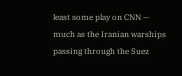least some play on CNN — much as the Iranian warships passing through the Suez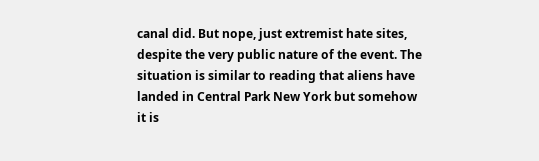canal did. But nope, just extremist hate sites, despite the very public nature of the event. The situation is similar to reading that aliens have landed in Central Park New York but somehow it is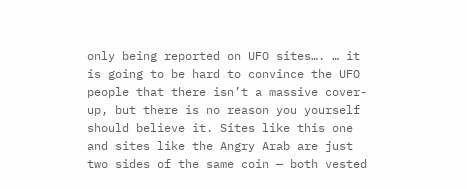only being reported on UFO sites…. … it is going to be hard to convince the UFO people that there isn’t a massive cover-up, but there is no reason you yourself should believe it. Sites like this one and sites like the Angry Arab are just two sides of the same coin — both vested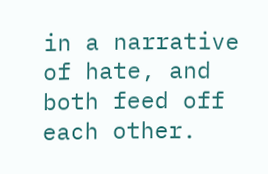in a narrative of hate, and both feed off each other.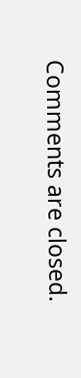Comments are closed.